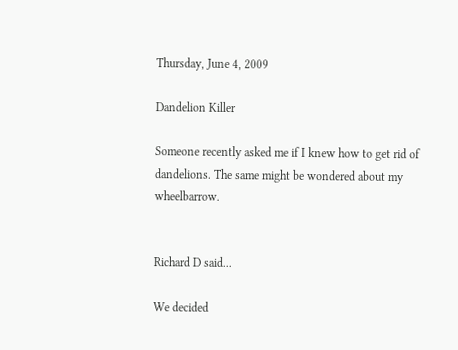Thursday, June 4, 2009

Dandelion Killer

Someone recently asked me if I knew how to get rid of dandelions. The same might be wondered about my wheelbarrow.


Richard D said...

We decided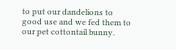to put our dandelions to good use and we fed them to our pet cottontail bunny.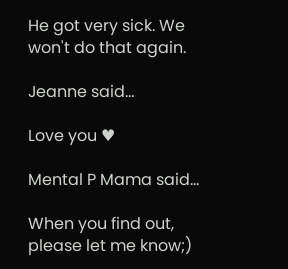He got very sick. We won't do that again.

Jeanne said...

Love you ♥

Mental P Mama said...

When you find out, please let me know;)